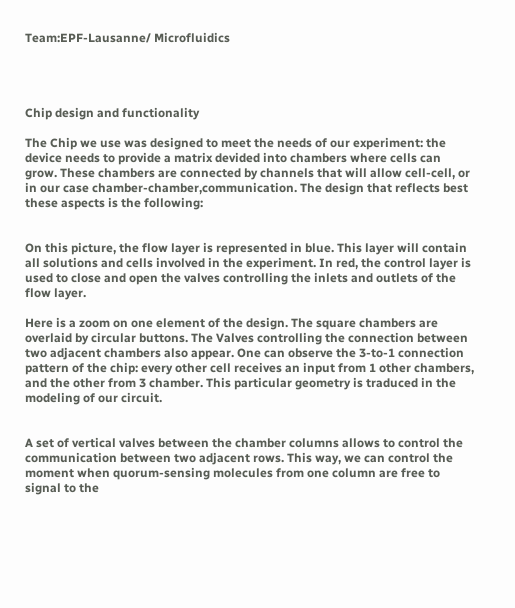Team:EPF-Lausanne/ Microfluidics




Chip design and functionality

The Chip we use was designed to meet the needs of our experiment: the device needs to provide a matrix devided into chambers where cells can grow. These chambers are connected by channels that will allow cell-cell, or in our case chamber-chamber,communication. The design that reflects best these aspects is the following:


On this picture, the flow layer is represented in blue. This layer will contain all solutions and cells involved in the experiment. In red, the control layer is used to close and open the valves controlling the inlets and outlets of the flow layer.

Here is a zoom on one element of the design. The square chambers are overlaid by circular buttons. The Valves controlling the connection between two adjacent chambers also appear. One can observe the 3-to-1 connection pattern of the chip: every other cell receives an input from 1 other chambers, and the other from 3 chamber. This particular geometry is traduced in the modeling of our circuit.


A set of vertical valves between the chamber columns allows to control the communication between two adjacent rows. This way, we can control the moment when quorum-sensing molecules from one column are free to signal to the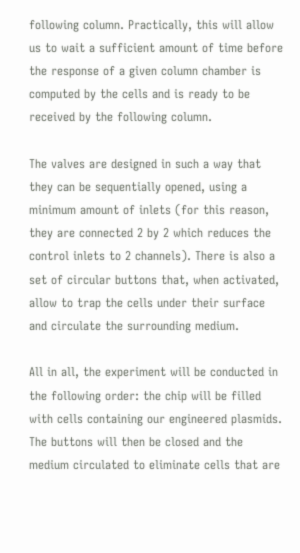following column. Practically, this will allow us to wait a sufficient amount of time before the response of a given column chamber is computed by the cells and is ready to be received by the following column.

The valves are designed in such a way that they can be sequentially opened, using a minimum amount of inlets (for this reason, they are connected 2 by 2 which reduces the control inlets to 2 channels). There is also a set of circular buttons that, when activated, allow to trap the cells under their surface and circulate the surrounding medium.

All in all, the experiment will be conducted in the following order: the chip will be filled with cells containing our engineered plasmids. The buttons will then be closed and the medium circulated to eliminate cells that are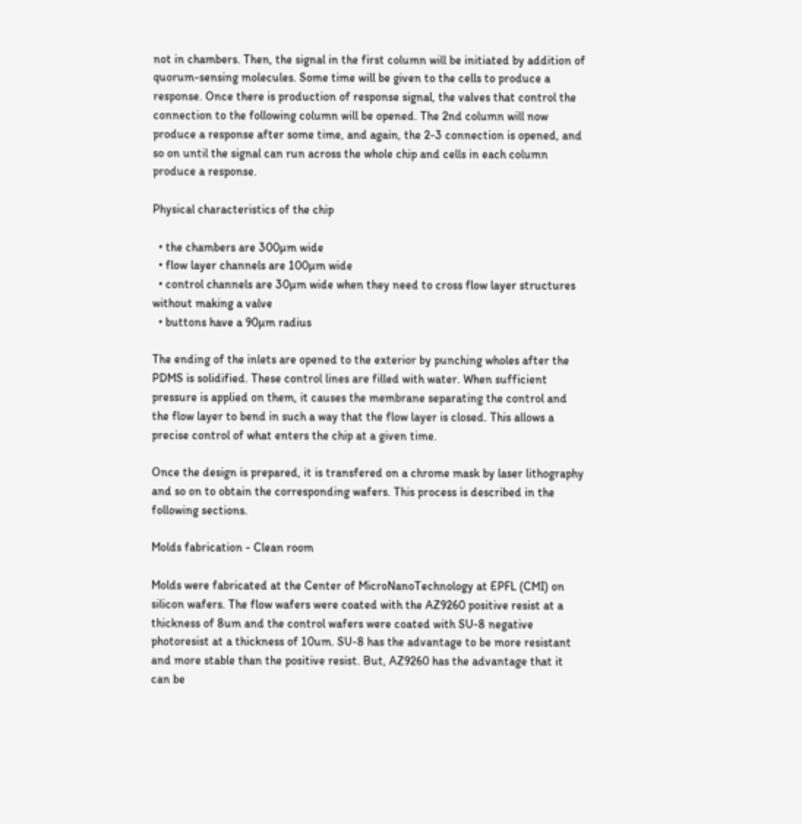not in chambers. Then, the signal in the first column will be initiated by addition of quorum-sensing molecules. Some time will be given to the cells to produce a response. Once there is production of response signal, the valves that control the connection to the following column will be opened. The 2nd column will now produce a response after some time, and again, the 2-3 connection is opened, and so on until the signal can run across the whole chip and cells in each column produce a response.

Physical characteristics of the chip

  • the chambers are 300µm wide
  • flow layer channels are 100µm wide
  • control channels are 30µm wide when they need to cross flow layer structures without making a valve
  • buttons have a 90µm radius

The ending of the inlets are opened to the exterior by punching wholes after the PDMS is solidified. These control lines are filled with water. When sufficient pressure is applied on them, it causes the membrane separating the control and the flow layer to bend in such a way that the flow layer is closed. This allows a precise control of what enters the chip at a given time.

Once the design is prepared, it is transfered on a chrome mask by laser lithography and so on to obtain the corresponding wafers. This process is described in the following sections.

Molds fabrication - Clean room

Molds were fabricated at the Center of MicroNanoTechnology at EPFL (CMI) on silicon wafers. The flow wafers were coated with the AZ9260 positive resist at a thickness of 8um and the control wafers were coated with SU-8 negative photoresist at a thickness of 10um. SU-8 has the advantage to be more resistant and more stable than the positive resist. But, AZ9260 has the advantage that it can be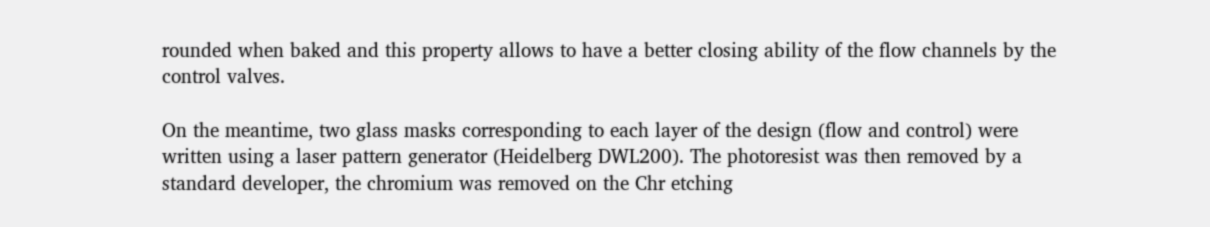rounded when baked and this property allows to have a better closing ability of the flow channels by the control valves.

On the meantime, two glass masks corresponding to each layer of the design (flow and control) were written using a laser pattern generator (Heidelberg DWL200). The photoresist was then removed by a standard developer, the chromium was removed on the Chr etching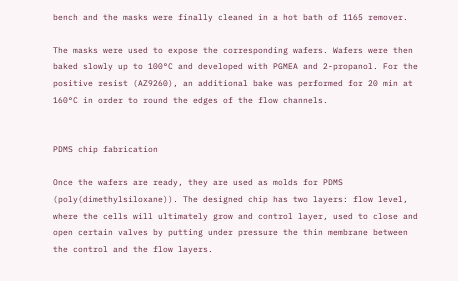bench and the masks were finally cleaned in a hot bath of 1165 remover.

The masks were used to expose the corresponding wafers. Wafers were then baked slowly up to 100°C and developed with PGMEA and 2-propanol. For the positive resist (AZ9260), an additional bake was performed for 20 min at 160°C in order to round the edges of the flow channels.


PDMS chip fabrication

Once the wafers are ready, they are used as molds for PDMS (poly(dimethylsiloxane)). The designed chip has two layers: flow level, where the cells will ultimately grow and control layer, used to close and open certain valves by putting under pressure the thin membrane between the control and the flow layers.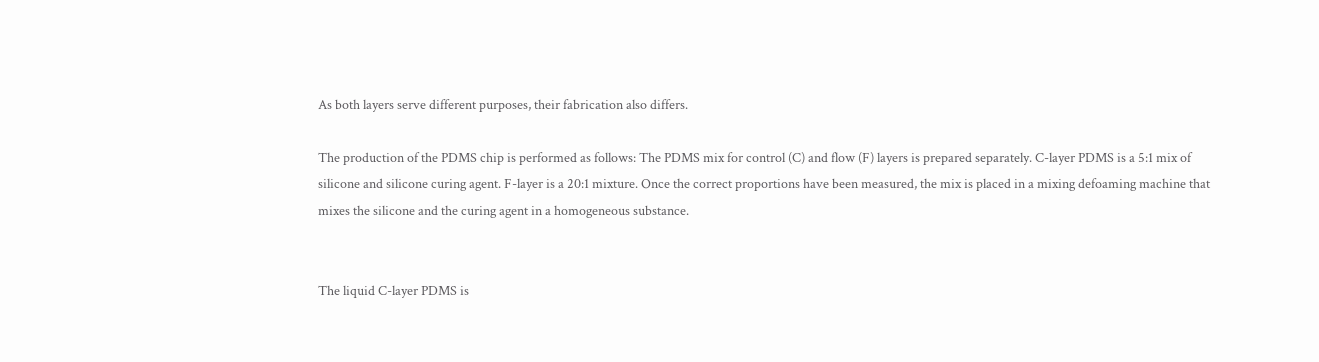As both layers serve different purposes, their fabrication also differs.

The production of the PDMS chip is performed as follows: The PDMS mix for control (C) and flow (F) layers is prepared separately. C-layer PDMS is a 5:1 mix of silicone and silicone curing agent. F-layer is a 20:1 mixture. Once the correct proportions have been measured, the mix is placed in a mixing defoaming machine that mixes the silicone and the curing agent in a homogeneous substance.


The liquid C-layer PDMS is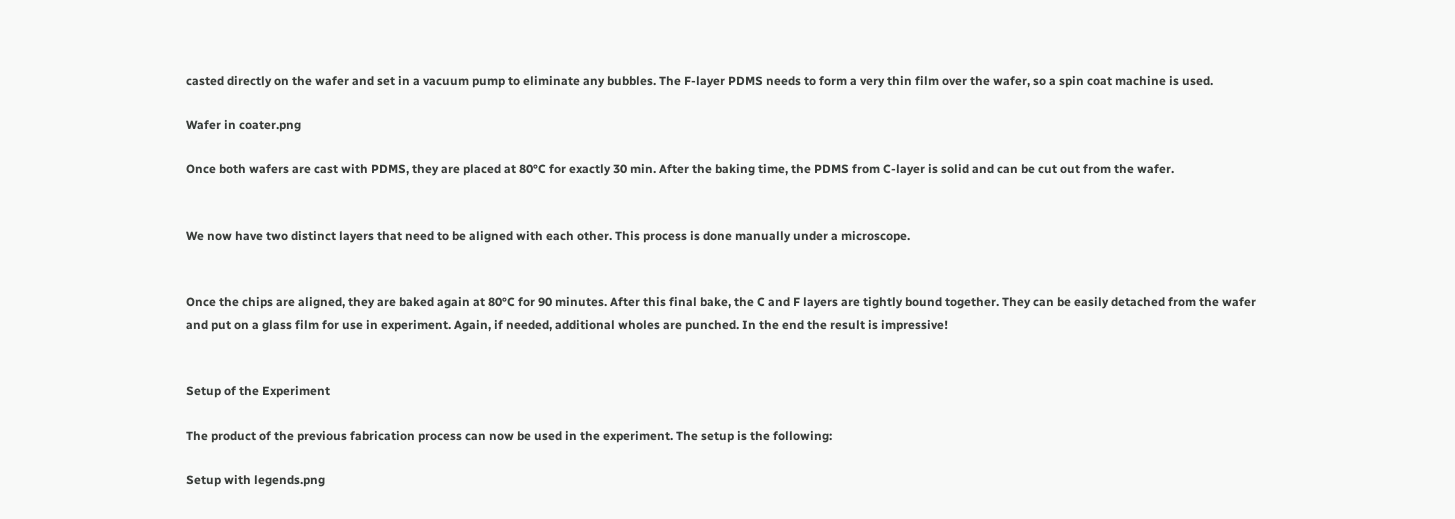casted directly on the wafer and set in a vacuum pump to eliminate any bubbles. The F-layer PDMS needs to form a very thin film over the wafer, so a spin coat machine is used.

Wafer in coater.png

Once both wafers are cast with PDMS, they are placed at 80°C for exactly 30 min. After the baking time, the PDMS from C-layer is solid and can be cut out from the wafer.


We now have two distinct layers that need to be aligned with each other. This process is done manually under a microscope.


Once the chips are aligned, they are baked again at 80°C for 90 minutes. After this final bake, the C and F layers are tightly bound together. They can be easily detached from the wafer and put on a glass film for use in experiment. Again, if needed, additional wholes are punched. In the end the result is impressive!


Setup of the Experiment

The product of the previous fabrication process can now be used in the experiment. The setup is the following:

Setup with legends.png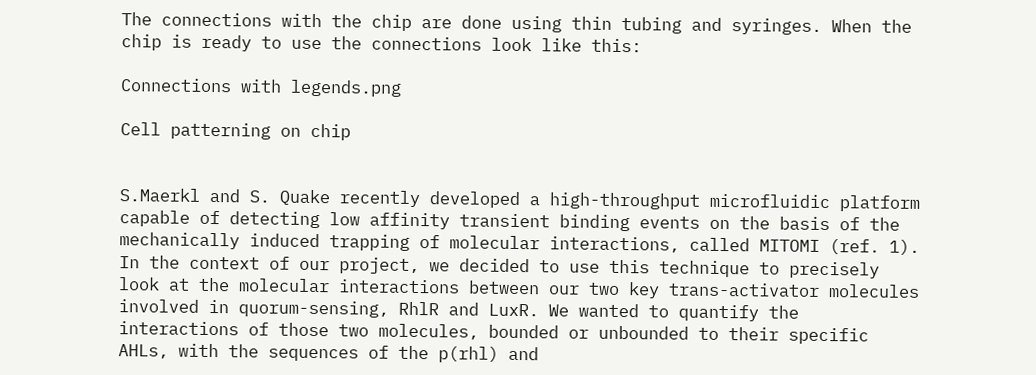The connections with the chip are done using thin tubing and syringes. When the chip is ready to use the connections look like this:

Connections with legends.png

Cell patterning on chip


S.Maerkl and S. Quake recently developed a high-throughput microfluidic platform capable of detecting low affinity transient binding events on the basis of the mechanically induced trapping of molecular interactions, called MITOMI (ref. 1). In the context of our project, we decided to use this technique to precisely look at the molecular interactions between our two key trans-activator molecules involved in quorum-sensing, RhlR and LuxR. We wanted to quantify the interactions of those two molecules, bounded or unbounded to their specific AHLs, with the sequences of the p(rhl) and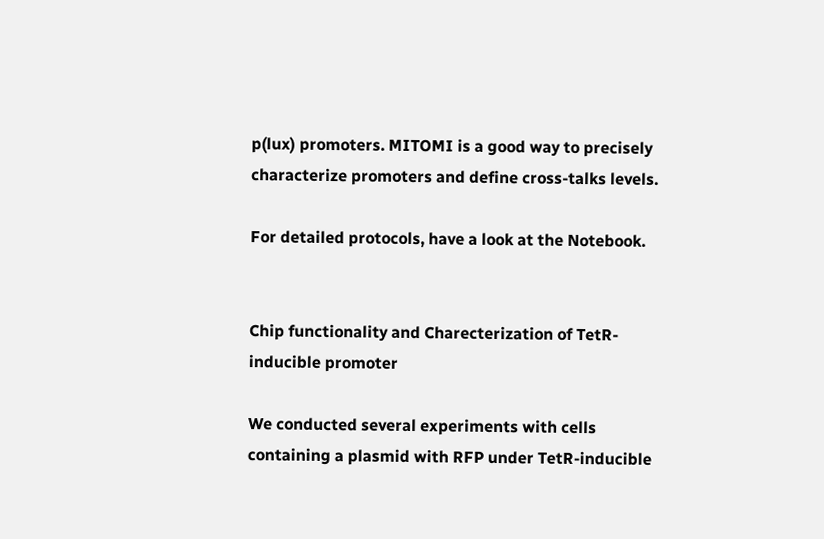p(lux) promoters. MITOMI is a good way to precisely characterize promoters and define cross-talks levels.

For detailed protocols, have a look at the Notebook.


Chip functionality and Charecterization of TetR-inducible promoter

We conducted several experiments with cells containing a plasmid with RFP under TetR-inducible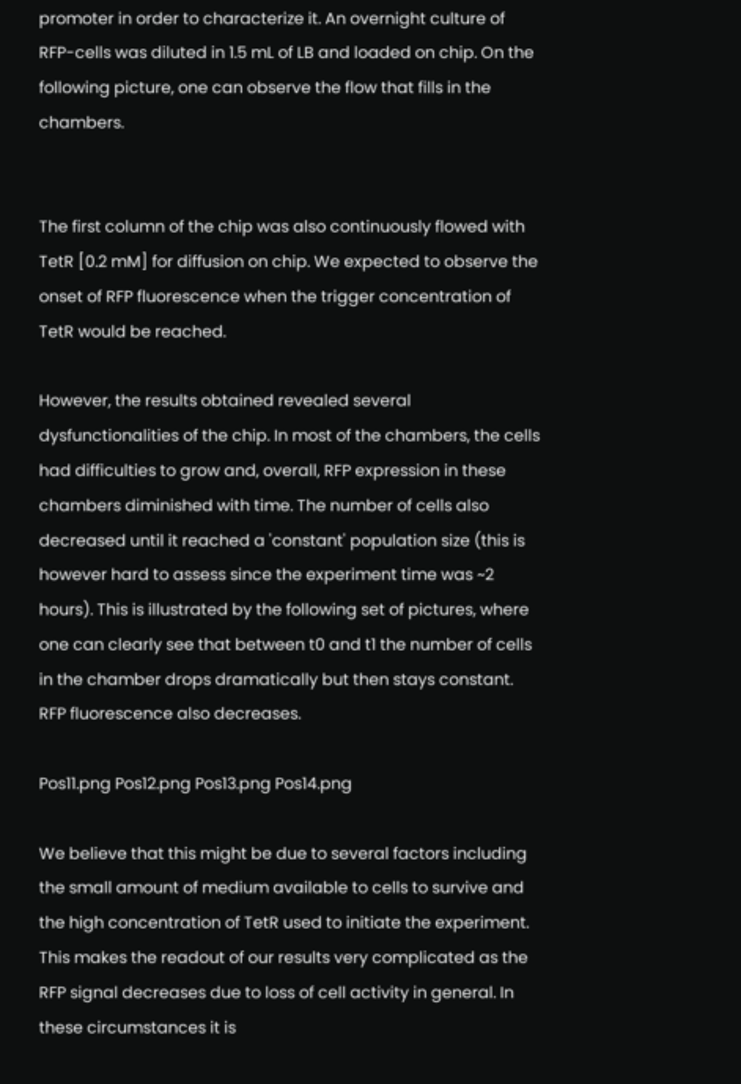promoter in order to characterize it. An overnight culture of RFP-cells was diluted in 1.5 mL of LB and loaded on chip. On the following picture, one can observe the flow that fills in the chambers.


The first column of the chip was also continuously flowed with TetR [0.2 mM] for diffusion on chip. We expected to observe the onset of RFP fluorescence when the trigger concentration of TetR would be reached.

However, the results obtained revealed several dysfunctionalities of the chip. In most of the chambers, the cells had difficulties to grow and, overall, RFP expression in these chambers diminished with time. The number of cells also decreased until it reached a 'constant' population size (this is however hard to assess since the experiment time was ~2 hours). This is illustrated by the following set of pictures, where one can clearly see that between t0 and t1 the number of cells in the chamber drops dramatically but then stays constant. RFP fluorescence also decreases.

Pos11.png Pos12.png Pos13.png Pos14.png

We believe that this might be due to several factors including the small amount of medium available to cells to survive and the high concentration of TetR used to initiate the experiment. This makes the readout of our results very complicated as the RFP signal decreases due to loss of cell activity in general. In these circumstances it is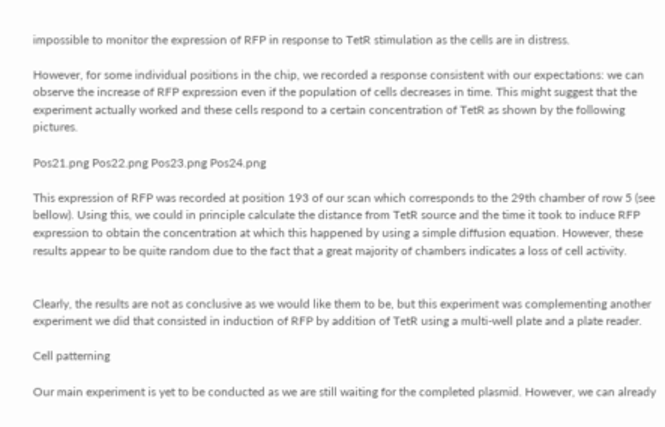impossible to monitor the expression of RFP in response to TetR stimulation as the cells are in distress.

However, for some individual positions in the chip, we recorded a response consistent with our expectations: we can observe the increase of RFP expression even if the population of cells decreases in time. This might suggest that the experiment actually worked and these cells respond to a certain concentration of TetR as shown by the following pictures.

Pos21.png Pos22.png Pos23.png Pos24.png

This expression of RFP was recorded at position 193 of our scan which corresponds to the 29th chamber of row 5 (see bellow). Using this, we could in principle calculate the distance from TetR source and the time it took to induce RFP expression to obtain the concentration at which this happened by using a simple diffusion equation. However, these results appear to be quite random due to the fact that a great majority of chambers indicates a loss of cell activity.


Clearly, the results are not as conclusive as we would like them to be, but this experiment was complementing another experiment we did that consisted in induction of RFP by addition of TetR using a multi-well plate and a plate reader.

Cell patterning

Our main experiment is yet to be conducted as we are still waiting for the completed plasmid. However, we can already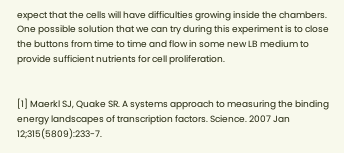expect that the cells will have difficulties growing inside the chambers. One possible solution that we can try during this experiment is to close the buttons from time to time and flow in some new LB medium to provide sufficient nutrients for cell proliferation.


[1] Maerkl SJ, Quake SR. A systems approach to measuring the binding energy landscapes of transcription factors. Science. 2007 Jan 12;315(5809):233-7.